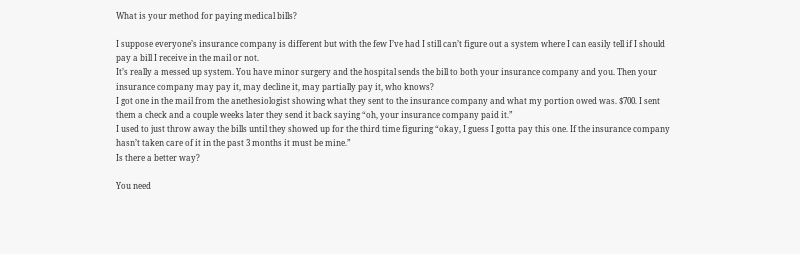What is your method for paying medical bills?

I suppose everyone’s insurance company is different but with the few I’ve had I still can’t figure out a system where I can easily tell if I should pay a bill I receive in the mail or not.
It’s really a messed up system. You have minor surgery and the hospital sends the bill to both your insurance company and you. Then your insurance company may pay it, may decline it, may partially pay it, who knows?
I got one in the mail from the anethesiologist showing what they sent to the insurance company and what my portion owed was. $700. I sent them a check and a couple weeks later they send it back saying “oh, your insurance company paid it.”
I used to just throw away the bills until they showed up for the third time figuring “okay, I guess I gotta pay this one. If the insurance company hasn’t taken care of it in the past 3 months it must be mine.”
Is there a better way?

You need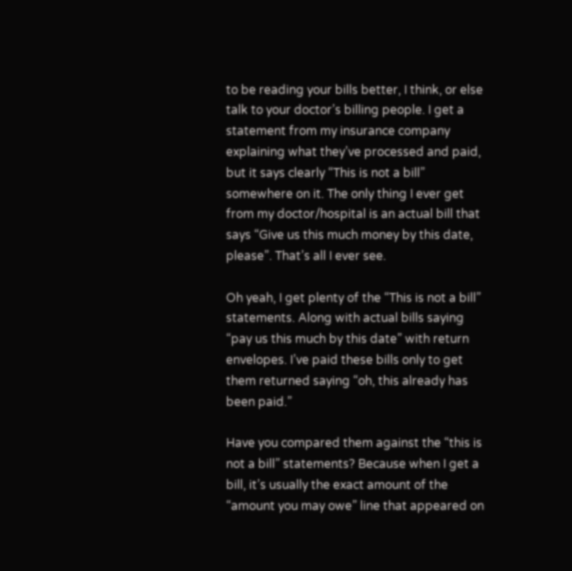to be reading your bills better, I think, or else talk to your doctor’s billing people. I get a statement from my insurance company explaining what they’ve processed and paid, but it says clearly “This is not a bill” somewhere on it. The only thing I ever get from my doctor/hospital is an actual bill that says “Give us this much money by this date, please”. That’s all I ever see.

Oh yeah, I get plenty of the “This is not a bill” statements. Along with actual bills saying “pay us this much by this date” with return envelopes. I’ve paid these bills only to get them returned saying “oh, this already has been paid.”

Have you compared them against the “this is not a bill” statements? Because when I get a bill, it’s usually the exact amount of the “amount you may owe” line that appeared on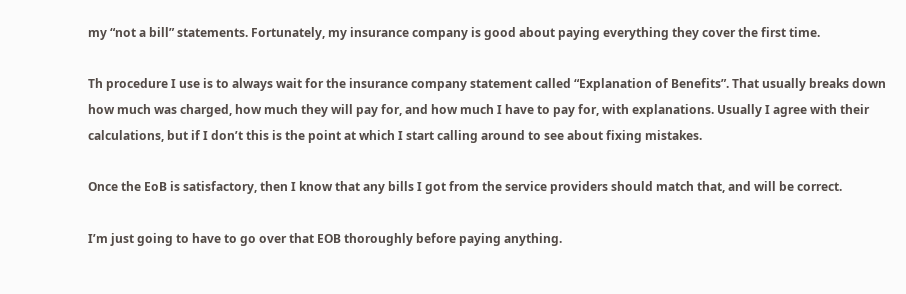my “not a bill” statements. Fortunately, my insurance company is good about paying everything they cover the first time.

Th procedure I use is to always wait for the insurance company statement called “Explanation of Benefits”. That usually breaks down how much was charged, how much they will pay for, and how much I have to pay for, with explanations. Usually I agree with their calculations, but if I don’t this is the point at which I start calling around to see about fixing mistakes.

Once the EoB is satisfactory, then I know that any bills I got from the service providers should match that, and will be correct.

I’m just going to have to go over that EOB thoroughly before paying anything.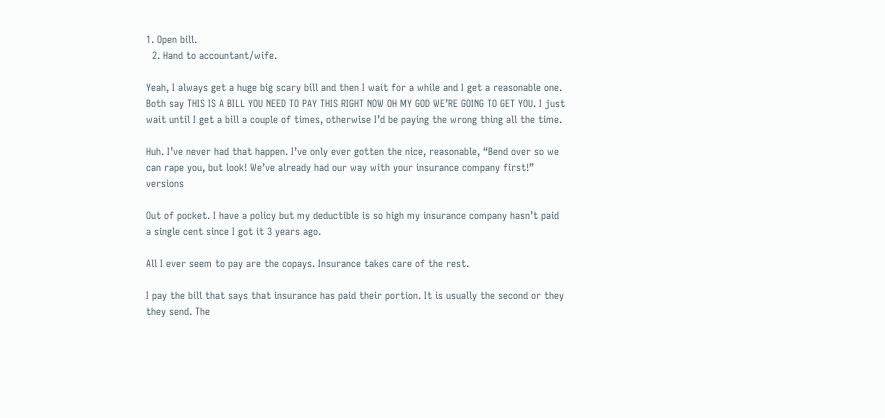1. Open bill.
  2. Hand to accountant/wife.

Yeah, I always get a huge big scary bill and then I wait for a while and I get a reasonable one. Both say THIS IS A BILL YOU NEED TO PAY THIS RIGHT NOW OH MY GOD WE’RE GOING TO GET YOU. I just wait until I get a bill a couple of times, otherwise I’d be paying the wrong thing all the time.

Huh. I’ve never had that happen. I’ve only ever gotten the nice, reasonable, “Bend over so we can rape you, but look! We’ve already had our way with your insurance company first!” versions

Out of pocket. I have a policy but my deductible is so high my insurance company hasn’t paid a single cent since I got it 3 years ago.

All I ever seem to pay are the copays. Insurance takes care of the rest.

I pay the bill that says that insurance has paid their portion. It is usually the second or they they send. The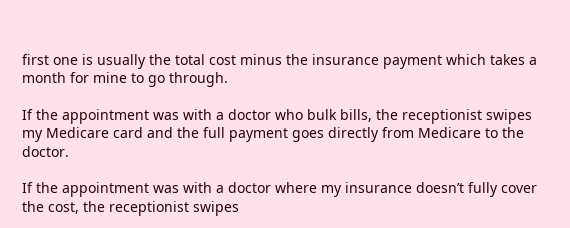first one is usually the total cost minus the insurance payment which takes a month for mine to go through.

If the appointment was with a doctor who bulk bills, the receptionist swipes my Medicare card and the full payment goes directly from Medicare to the doctor.

If the appointment was with a doctor where my insurance doesn’t fully cover the cost, the receptionist swipes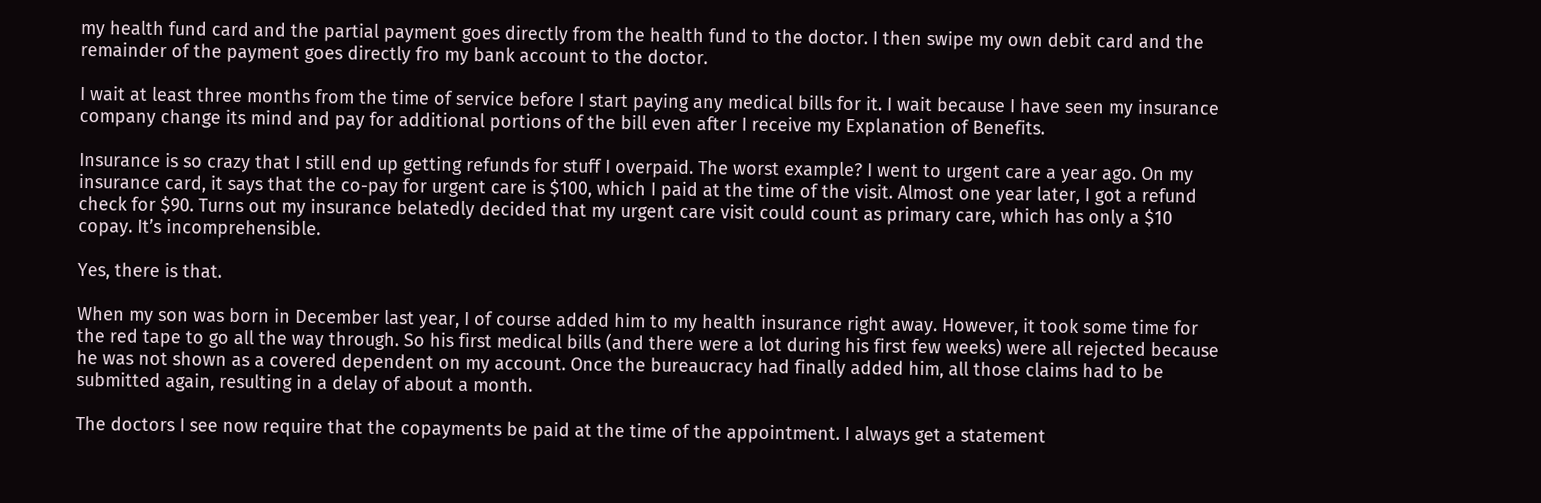my health fund card and the partial payment goes directly from the health fund to the doctor. I then swipe my own debit card and the remainder of the payment goes directly fro my bank account to the doctor.

I wait at least three months from the time of service before I start paying any medical bills for it. I wait because I have seen my insurance company change its mind and pay for additional portions of the bill even after I receive my Explanation of Benefits.

Insurance is so crazy that I still end up getting refunds for stuff I overpaid. The worst example? I went to urgent care a year ago. On my insurance card, it says that the co-pay for urgent care is $100, which I paid at the time of the visit. Almost one year later, I got a refund check for $90. Turns out my insurance belatedly decided that my urgent care visit could count as primary care, which has only a $10 copay. It’s incomprehensible.

Yes, there is that.

When my son was born in December last year, I of course added him to my health insurance right away. However, it took some time for the red tape to go all the way through. So his first medical bills (and there were a lot during his first few weeks) were all rejected because he was not shown as a covered dependent on my account. Once the bureaucracy had finally added him, all those claims had to be submitted again, resulting in a delay of about a month.

The doctors I see now require that the copayments be paid at the time of the appointment. I always get a statement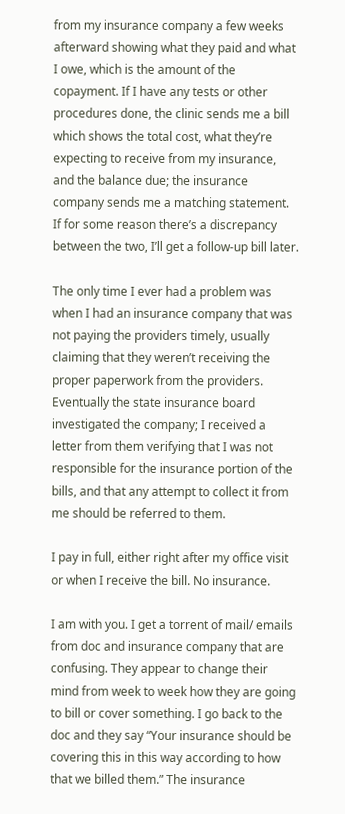from my insurance company a few weeks afterward showing what they paid and what I owe, which is the amount of the copayment. If I have any tests or other procedures done, the clinic sends me a bill which shows the total cost, what they’re expecting to receive from my insurance, and the balance due; the insurance company sends me a matching statement. If for some reason there’s a discrepancy between the two, I’ll get a follow-up bill later.

The only time I ever had a problem was when I had an insurance company that was not paying the providers timely, usually claiming that they weren’t receiving the proper paperwork from the providers. Eventually the state insurance board investigated the company; I received a letter from them verifying that I was not responsible for the insurance portion of the bills, and that any attempt to collect it from me should be referred to them.

I pay in full, either right after my office visit or when I receive the bill. No insurance.

I am with you. I get a torrent of mail/ emails from doc and insurance company that are confusing. They appear to change their mind from week to week how they are going to bill or cover something. I go back to the doc and they say “Your insurance should be covering this in this way according to how that we billed them.” The insurance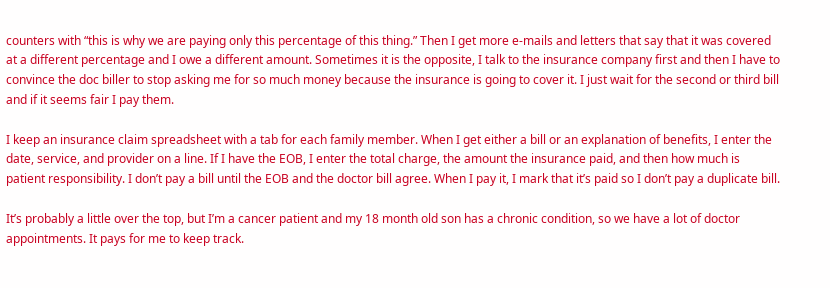counters with “this is why we are paying only this percentage of this thing.” Then I get more e-mails and letters that say that it was covered at a different percentage and I owe a different amount. Sometimes it is the opposite, I talk to the insurance company first and then I have to convince the doc biller to stop asking me for so much money because the insurance is going to cover it. I just wait for the second or third bill and if it seems fair I pay them.

I keep an insurance claim spreadsheet with a tab for each family member. When I get either a bill or an explanation of benefits, I enter the date, service, and provider on a line. If I have the EOB, I enter the total charge, the amount the insurance paid, and then how much is patient responsibility. I don’t pay a bill until the EOB and the doctor bill agree. When I pay it, I mark that it’s paid so I don’t pay a duplicate bill.

It’s probably a little over the top, but I’m a cancer patient and my 18 month old son has a chronic condition, so we have a lot of doctor appointments. It pays for me to keep track.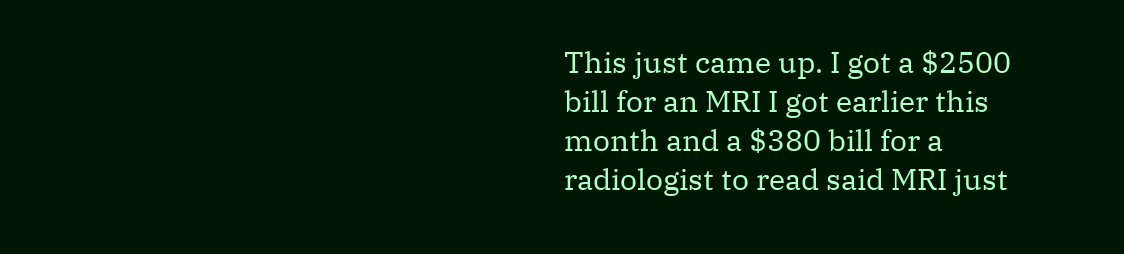This just came up. I got a $2500 bill for an MRI I got earlier this month and a $380 bill for a radiologist to read said MRI just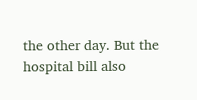the other day. But the hospital bill also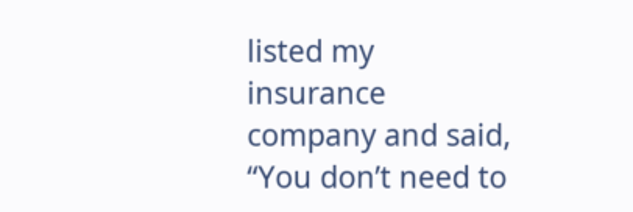listed my insurance company and said, “You don’t need to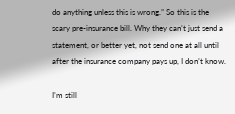do anything unless this is wrong.” So this is the scary pre-insurance bill. Why they can’t just send a statement, or better yet, not send one at all until after the insurance company pays up, I don’t know.

I’m still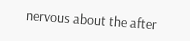nervous about the after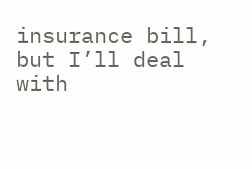insurance bill, but I’ll deal with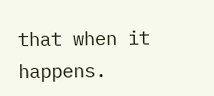that when it happens.